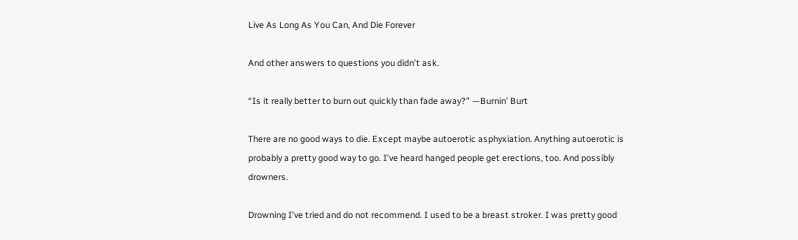Live As Long As You Can, And Die Forever

And other answers to questions you didn’t ask.

“Is it really better to burn out quickly than fade away?” —Burnin’ Burt

There are no good ways to die. Except maybe autoerotic asphyxiation. Anything autoerotic is probably a pretty good way to go. I’ve heard hanged people get erections, too. And possibly drowners.

Drowning I’ve tried and do not recommend. I used to be a breast stroker. I was pretty good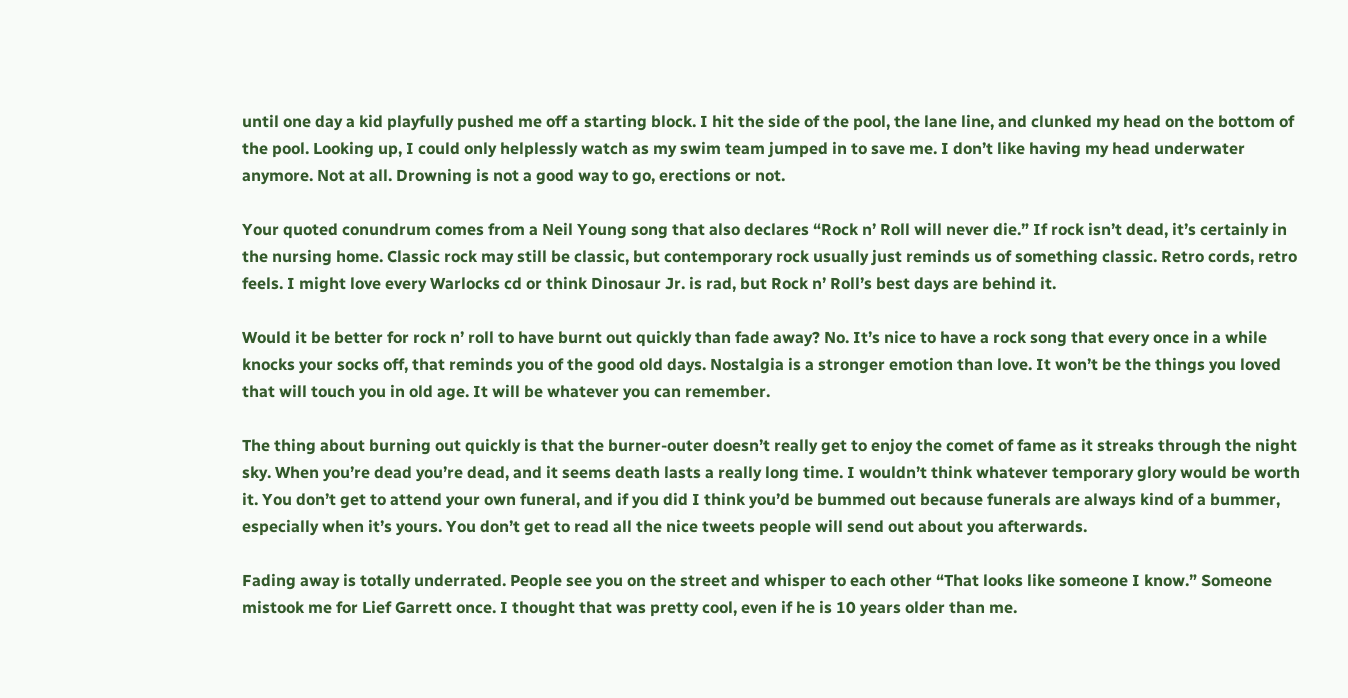until one day a kid playfully pushed me off a starting block. I hit the side of the pool, the lane line, and clunked my head on the bottom of the pool. Looking up, I could only helplessly watch as my swim team jumped in to save me. I don’t like having my head underwater anymore. Not at all. Drowning is not a good way to go, erections or not.

Your quoted conundrum comes from a Neil Young song that also declares “Rock n’ Roll will never die.” If rock isn’t dead, it’s certainly in the nursing home. Classic rock may still be classic, but contemporary rock usually just reminds us of something classic. Retro cords, retro feels. I might love every Warlocks cd or think Dinosaur Jr. is rad, but Rock n’ Roll’s best days are behind it.

Would it be better for rock n’ roll to have burnt out quickly than fade away? No. It’s nice to have a rock song that every once in a while knocks your socks off, that reminds you of the good old days. Nostalgia is a stronger emotion than love. It won’t be the things you loved that will touch you in old age. It will be whatever you can remember.

The thing about burning out quickly is that the burner-outer doesn’t really get to enjoy the comet of fame as it streaks through the night sky. When you’re dead you’re dead, and it seems death lasts a really long time. I wouldn’t think whatever temporary glory would be worth it. You don’t get to attend your own funeral, and if you did I think you’d be bummed out because funerals are always kind of a bummer, especially when it’s yours. You don’t get to read all the nice tweets people will send out about you afterwards.

Fading away is totally underrated. People see you on the street and whisper to each other “That looks like someone I know.” Someone mistook me for Lief Garrett once. I thought that was pretty cool, even if he is 10 years older than me.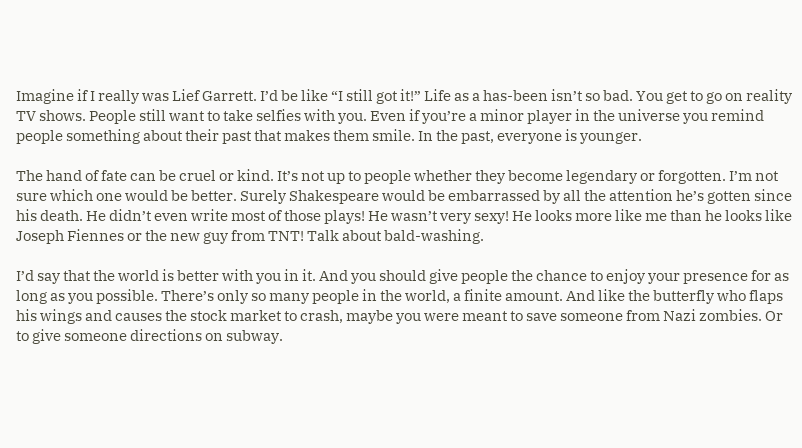Imagine if I really was Lief Garrett. I’d be like “I still got it!” Life as a has-been isn’t so bad. You get to go on reality TV shows. People still want to take selfies with you. Even if you’re a minor player in the universe you remind people something about their past that makes them smile. In the past, everyone is younger.

The hand of fate can be cruel or kind. It’s not up to people whether they become legendary or forgotten. I’m not sure which one would be better. Surely Shakespeare would be embarrassed by all the attention he’s gotten since his death. He didn’t even write most of those plays! He wasn’t very sexy! He looks more like me than he looks like Joseph Fiennes or the new guy from TNT! Talk about bald-washing.

I’d say that the world is better with you in it. And you should give people the chance to enjoy your presence for as long as you possible. There’s only so many people in the world, a finite amount. And like the butterfly who flaps his wings and causes the stock market to crash, maybe you were meant to save someone from Nazi zombies. Or to give someone directions on subway.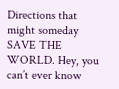Directions that might someday SAVE THE WORLD. Hey, you can’t ever know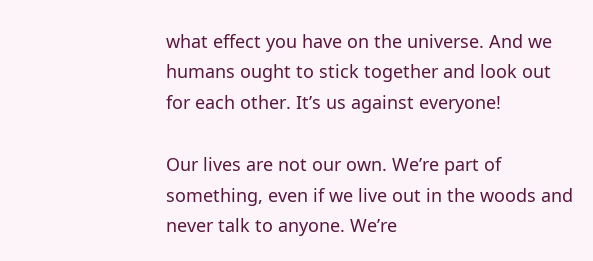what effect you have on the universe. And we humans ought to stick together and look out for each other. It’s us against everyone!

Our lives are not our own. We’re part of something, even if we live out in the woods and never talk to anyone. We’re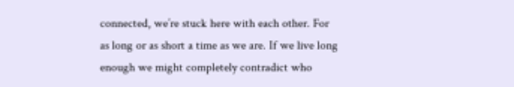connected, we’re stuck here with each other. For as long or as short a time as we are. If we live long enough we might completely contradict who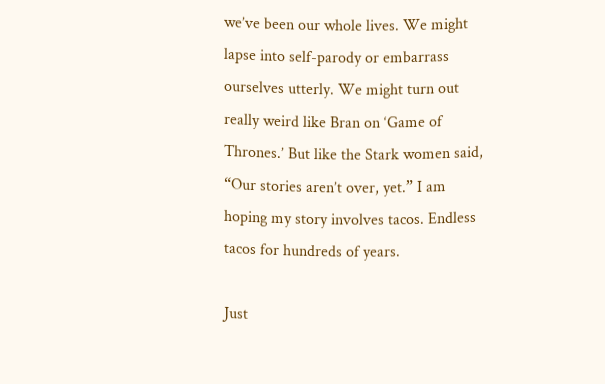we’ve been our whole lives. We might lapse into self-parody or embarrass ourselves utterly. We might turn out really weird like Bran on ‘Game of Thrones.’ But like the Stark women said, “Our stories aren’t over, yet.” I am hoping my story involves tacos. Endless tacos for hundreds of years.

Just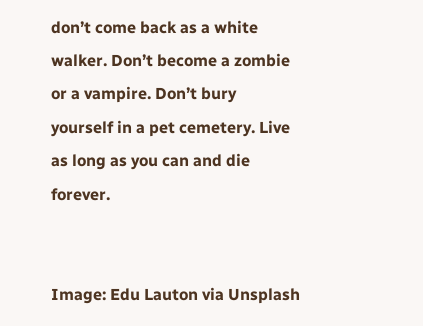don’t come back as a white walker. Don’t become a zombie or a vampire. Don’t bury yourself in a pet cemetery. Live as long as you can and die forever.


Image: Edu Lauton via Unsplash